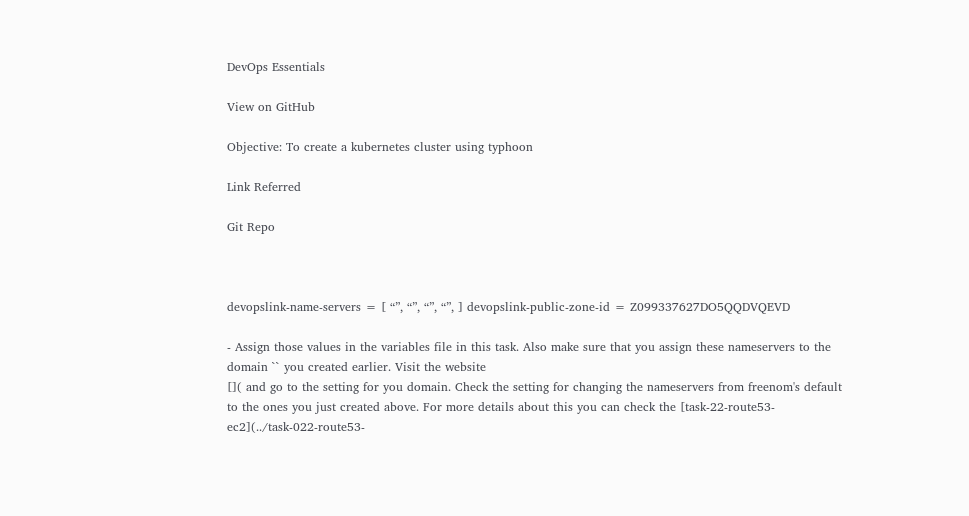DevOps Essentials

View on GitHub

Objective: To create a kubernetes cluster using typhoon

Link Referred

Git Repo



devopslink-name-servers = [ “”, “”, “”, “”, ] devopslink-public-zone-id = Z099337627DO5QQDVQEVD

- Assign those values in the variables file in this task. Also make sure that you assign these nameservers to the domain `` you created earlier. Visit the website
[]( and go to the setting for you domain. Check the setting for changing the nameservers from freenom's default
to the ones you just created above. For more details about this you can check the [task-22-route53-ec2](../task-022-route53-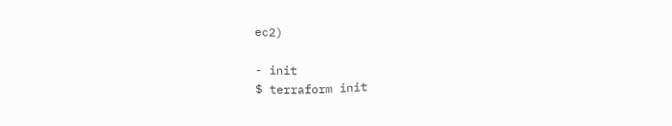ec2)

- init
$ terraform init